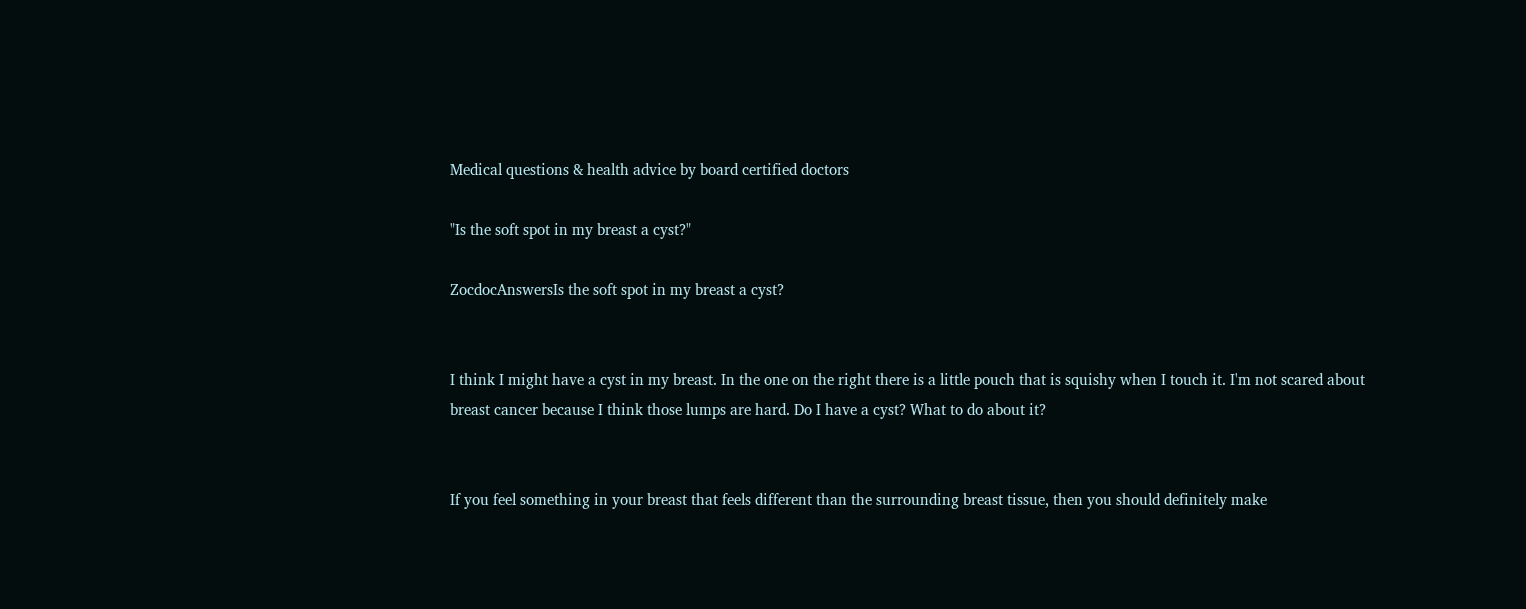Medical questions & health advice by board certified doctors

"Is the soft spot in my breast a cyst?"

ZocdocAnswersIs the soft spot in my breast a cyst?


I think I might have a cyst in my breast. In the one on the right there is a little pouch that is squishy when I touch it. I'm not scared about breast cancer because I think those lumps are hard. Do I have a cyst? What to do about it?


If you feel something in your breast that feels different than the surrounding breast tissue, then you should definitely make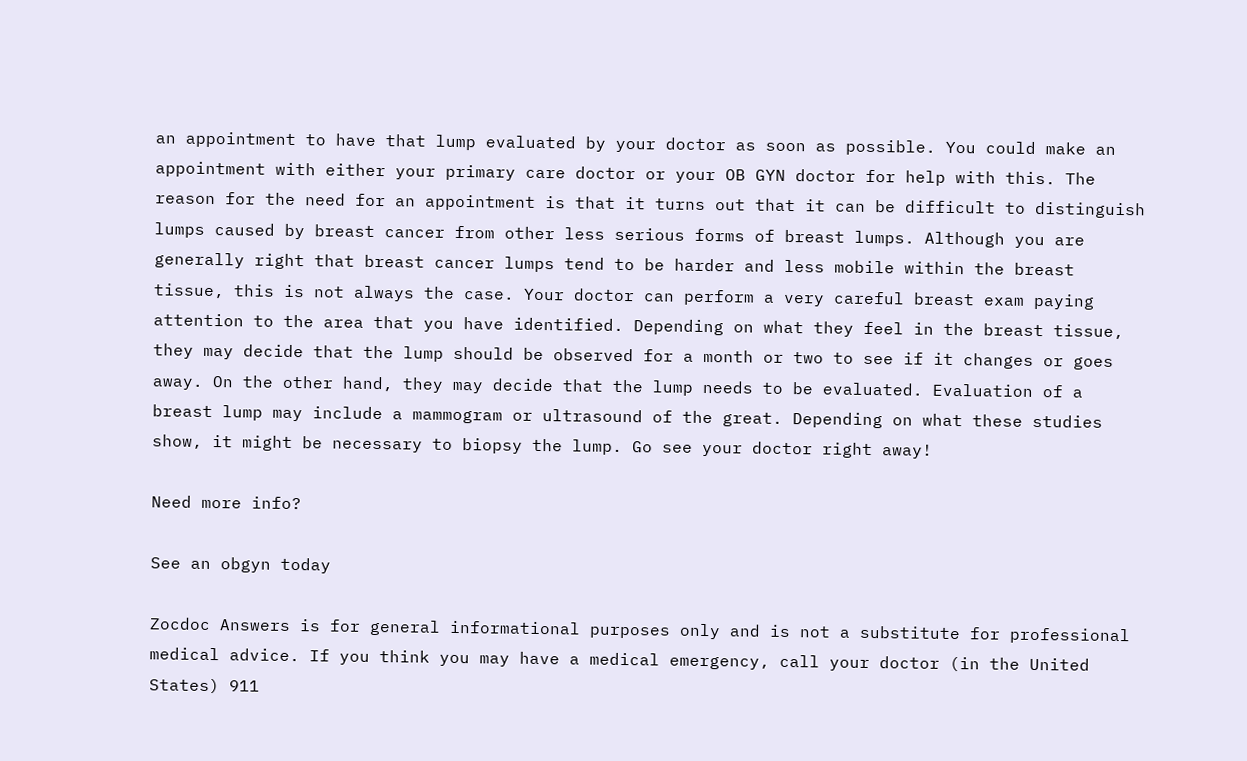an appointment to have that lump evaluated by your doctor as soon as possible. You could make an appointment with either your primary care doctor or your OB GYN doctor for help with this. The reason for the need for an appointment is that it turns out that it can be difficult to distinguish lumps caused by breast cancer from other less serious forms of breast lumps. Although you are generally right that breast cancer lumps tend to be harder and less mobile within the breast tissue, this is not always the case. Your doctor can perform a very careful breast exam paying attention to the area that you have identified. Depending on what they feel in the breast tissue, they may decide that the lump should be observed for a month or two to see if it changes or goes away. On the other hand, they may decide that the lump needs to be evaluated. Evaluation of a breast lump may include a mammogram or ultrasound of the great. Depending on what these studies show, it might be necessary to biopsy the lump. Go see your doctor right away!

Need more info?

See an obgyn today

Zocdoc Answers is for general informational purposes only and is not a substitute for professional medical advice. If you think you may have a medical emergency, call your doctor (in the United States) 911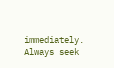immediately. Always seek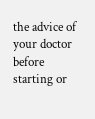the advice of your doctor before starting or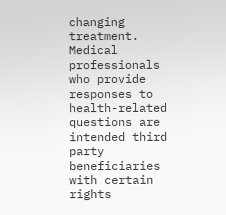changing treatment. Medical professionals who provide responses to health-related questions are intended third party beneficiaries with certain rights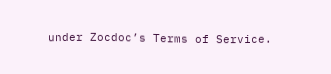under Zocdoc’s Terms of Service.